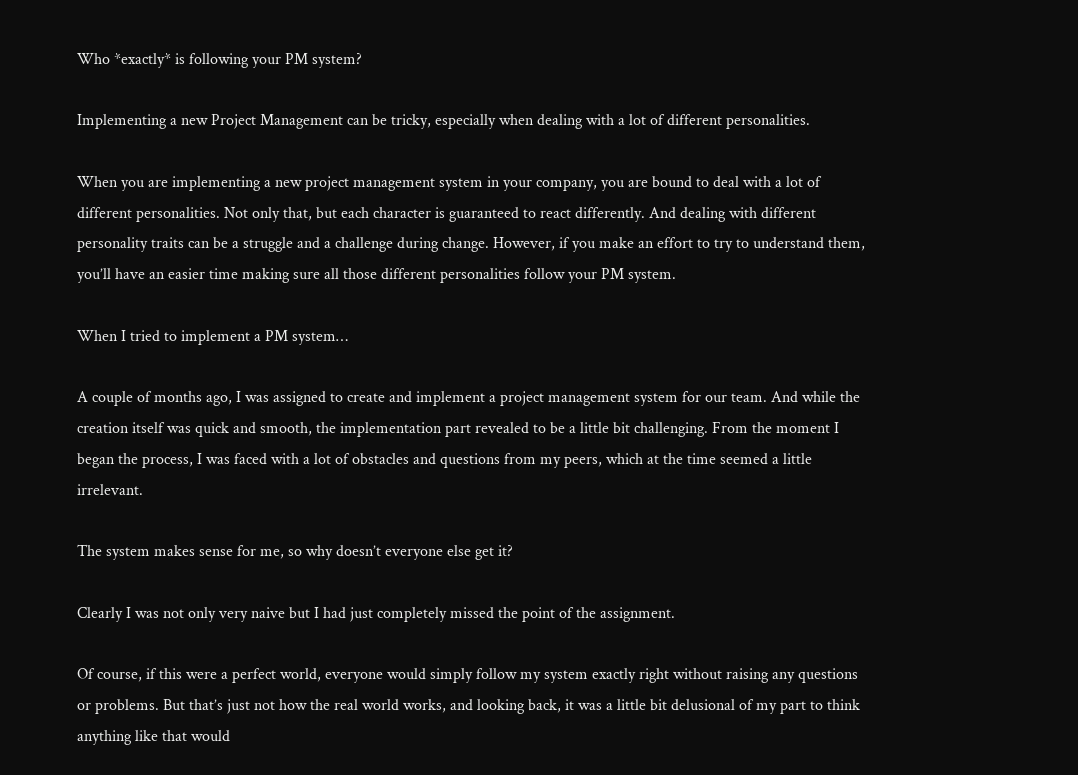Who *exactly* is following your PM system?

Implementing a new Project Management can be tricky, especially when dealing with a lot of different personalities.

When you are implementing a new project management system in your company, you are bound to deal with a lot of different personalities. Not only that, but each character is guaranteed to react differently. And dealing with different personality traits can be a struggle and a challenge during change. However, if you make an effort to try to understand them, you’ll have an easier time making sure all those different personalities follow your PM system.

When I tried to implement a PM system…

A couple of months ago, I was assigned to create and implement a project management system for our team. And while the creation itself was quick and smooth, the implementation part revealed to be a little bit challenging. From the moment I began the process, I was faced with a lot of obstacles and questions from my peers, which at the time seemed a little irrelevant.

The system makes sense for me, so why doesn’t everyone else get it?

Clearly I was not only very naive but I had just completely missed the point of the assignment.

Of course, if this were a perfect world, everyone would simply follow my system exactly right without raising any questions or problems. But that’s just not how the real world works, and looking back, it was a little bit delusional of my part to think anything like that would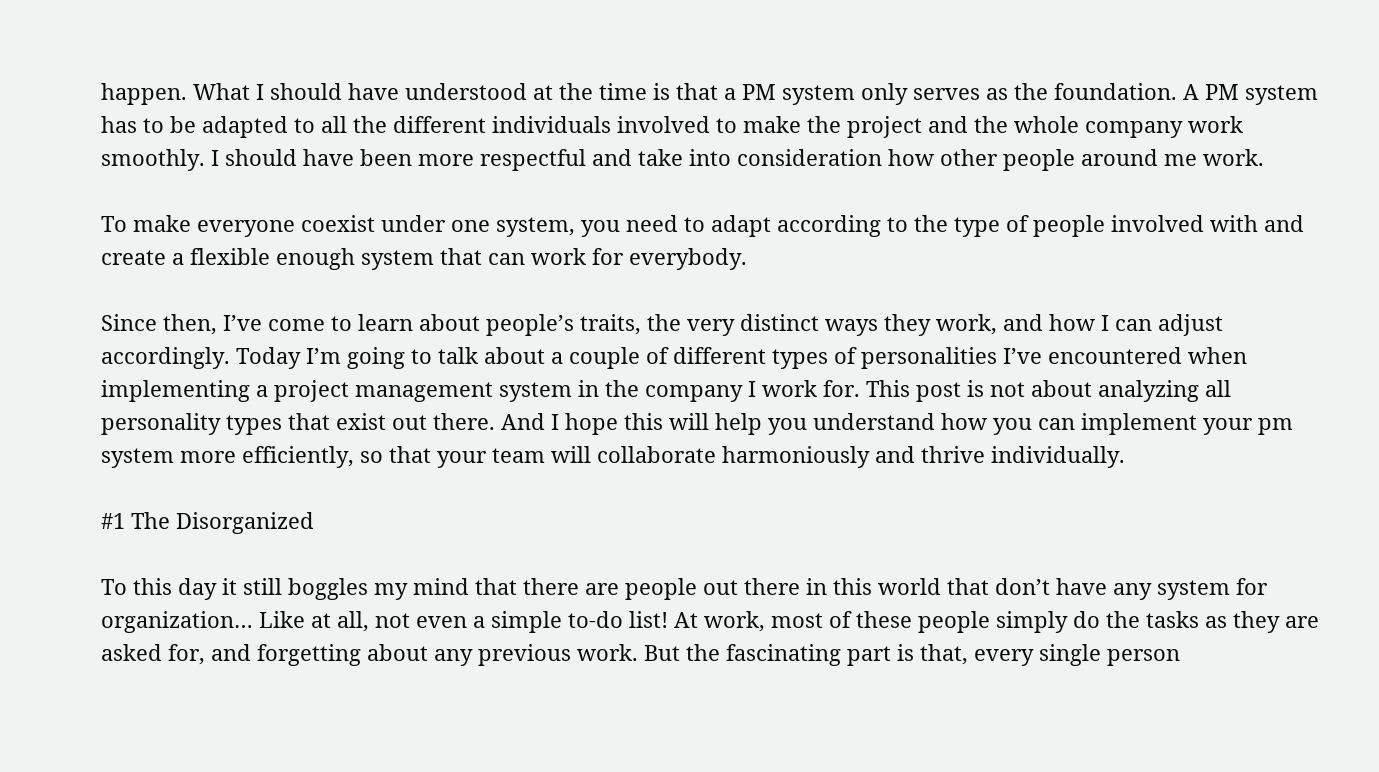happen. What I should have understood at the time is that a PM system only serves as the foundation. A PM system has to be adapted to all the different individuals involved to make the project and the whole company work smoothly. I should have been more respectful and take into consideration how other people around me work.

To make everyone coexist under one system, you need to adapt according to the type of people involved with and create a flexible enough system that can work for everybody.

Since then, I’ve come to learn about people’s traits, the very distinct ways they work, and how I can adjust accordingly. Today I’m going to talk about a couple of different types of personalities I’ve encountered when implementing a project management system in the company I work for. This post is not about analyzing all personality types that exist out there. And I hope this will help you understand how you can implement your pm system more efficiently, so that your team will collaborate harmoniously and thrive individually.

#1 The Disorganized

To this day it still boggles my mind that there are people out there in this world that don’t have any system for organization… Like at all, not even a simple to-do list! At work, most of these people simply do the tasks as they are asked for, and forgetting about any previous work. But the fascinating part is that, every single person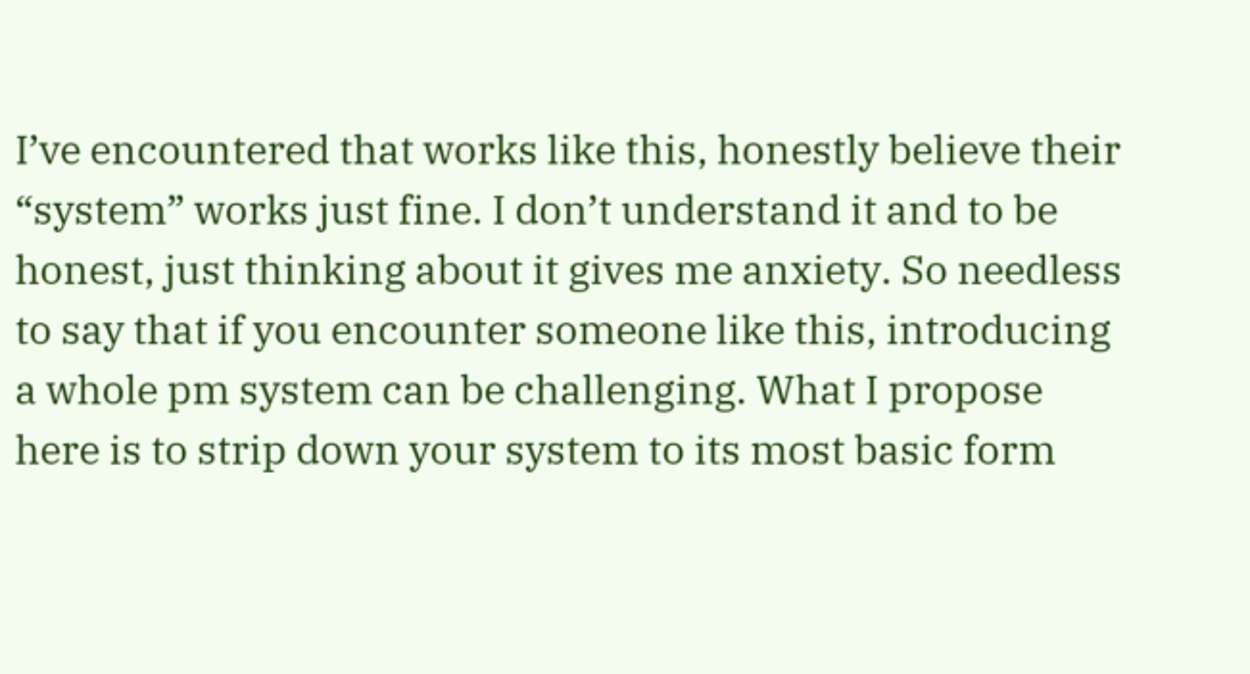I’ve encountered that works like this, honestly believe their “system” works just fine. I don’t understand it and to be honest, just thinking about it gives me anxiety. So needless to say that if you encounter someone like this, introducing a whole pm system can be challenging. What I propose here is to strip down your system to its most basic form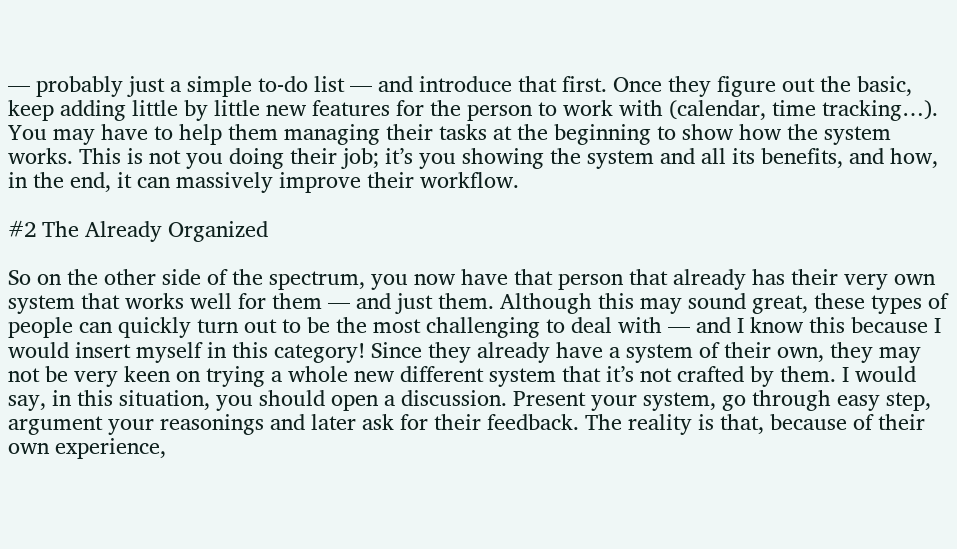— probably just a simple to-do list — and introduce that first. Once they figure out the basic, keep adding little by little new features for the person to work with (calendar, time tracking…). You may have to help them managing their tasks at the beginning to show how the system works. This is not you doing their job; it’s you showing the system and all its benefits, and how, in the end, it can massively improve their workflow.

#2 The Already Organized

So on the other side of the spectrum, you now have that person that already has their very own system that works well for them — and just them. Although this may sound great, these types of people can quickly turn out to be the most challenging to deal with — and I know this because I would insert myself in this category! Since they already have a system of their own, they may not be very keen on trying a whole new different system that it’s not crafted by them. I would say, in this situation, you should open a discussion. Present your system, go through easy step, argument your reasonings and later ask for their feedback. The reality is that, because of their own experience,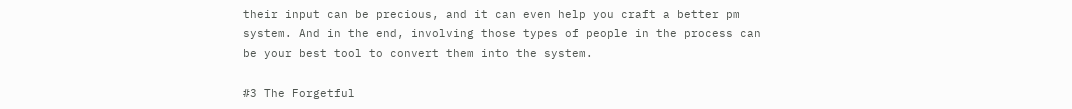their input can be precious, and it can even help you craft a better pm system. And in the end, involving those types of people in the process can be your best tool to convert them into the system.

#3 The Forgetful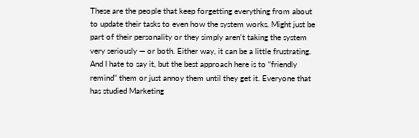These are the people that keep forgetting everything from about to update their tasks to even how the system works. Might just be part of their personality or they simply aren’t taking the system very seriously — or both. Either way, it can be a little frustrating. And I hate to say it, but the best approach here is to “friendly remind” them or just annoy them until they get it. Everyone that has studied Marketing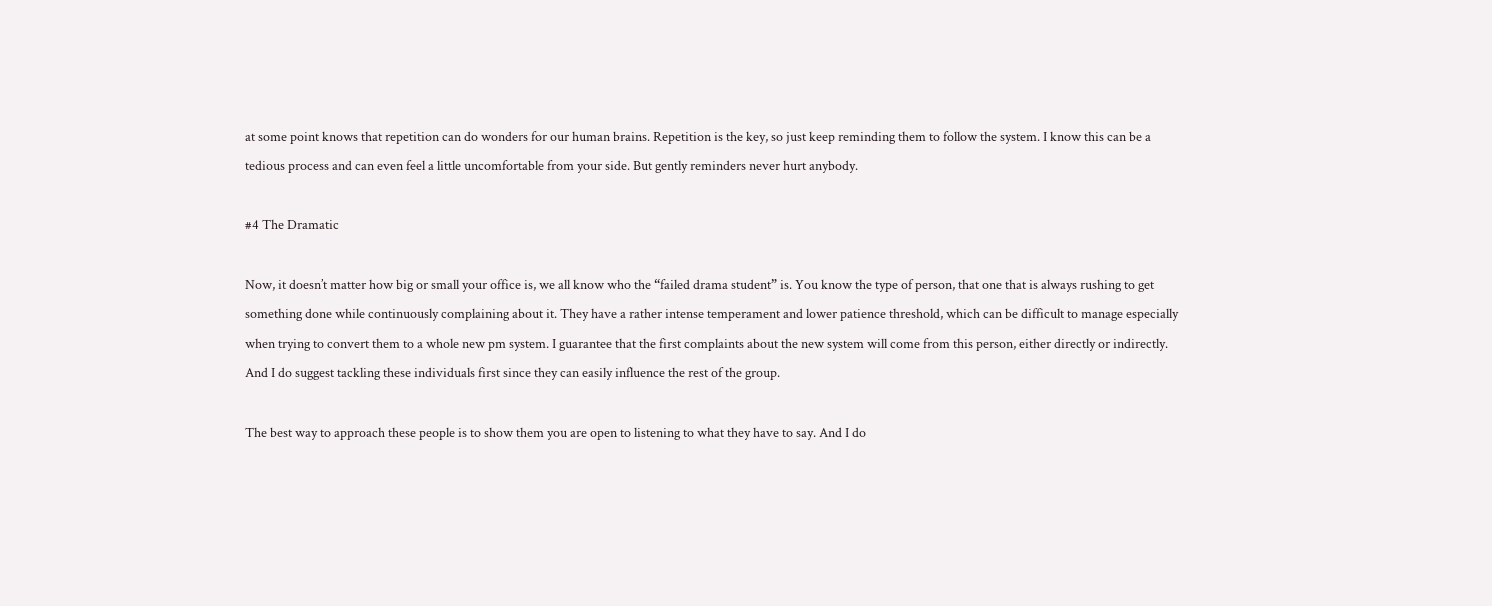at some point knows that repetition can do wonders for our human brains. Repetition is the key, so just keep reminding them to follow the system. I know this can be a tedious process and can even feel a little uncomfortable from your side. But gently reminders never hurt anybody.

#4 The Dramatic

Now, it doesn’t matter how big or small your office is, we all know who the “failed drama student” is. You know the type of person, that one that is always rushing to get something done while continuously complaining about it. They have a rather intense temperament and lower patience threshold, which can be difficult to manage especially when trying to convert them to a whole new pm system. I guarantee that the first complaints about the new system will come from this person, either directly or indirectly. And I do suggest tackling these individuals first since they can easily influence the rest of the group.

The best way to approach these people is to show them you are open to listening to what they have to say. And I do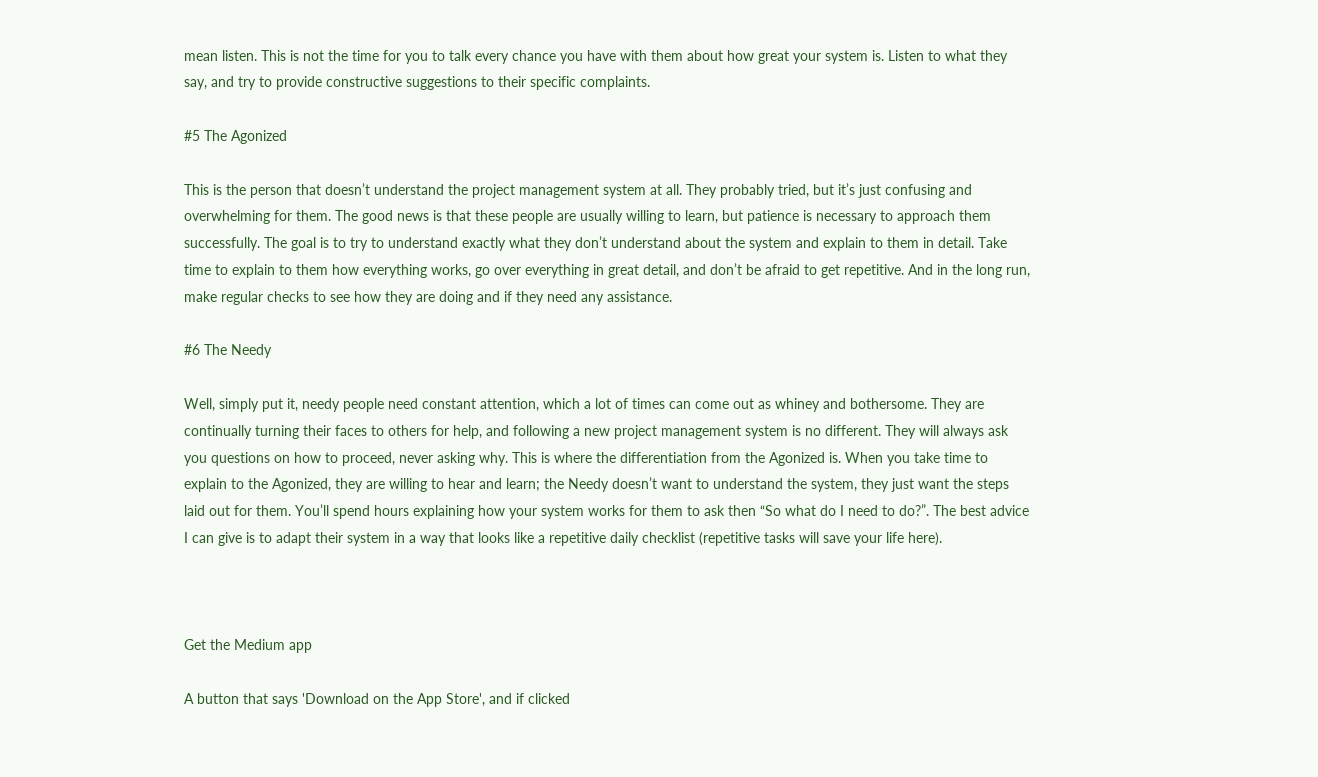mean listen. This is not the time for you to talk every chance you have with them about how great your system is. Listen to what they say, and try to provide constructive suggestions to their specific complaints.

#5 The Agonized

This is the person that doesn’t understand the project management system at all. They probably tried, but it’s just confusing and overwhelming for them. The good news is that these people are usually willing to learn, but patience is necessary to approach them successfully. The goal is to try to understand exactly what they don’t understand about the system and explain to them in detail. Take time to explain to them how everything works, go over everything in great detail, and don’t be afraid to get repetitive. And in the long run, make regular checks to see how they are doing and if they need any assistance.

#6 The Needy

Well, simply put it, needy people need constant attention, which a lot of times can come out as whiney and bothersome. They are continually turning their faces to others for help, and following a new project management system is no different. They will always ask you questions on how to proceed, never asking why. This is where the differentiation from the Agonized is. When you take time to explain to the Agonized, they are willing to hear and learn; the Needy doesn’t want to understand the system, they just want the steps laid out for them. You’ll spend hours explaining how your system works for them to ask then “So what do I need to do?”. The best advice I can give is to adapt their system in a way that looks like a repetitive daily checklist (repetitive tasks will save your life here).



Get the Medium app

A button that says 'Download on the App Store', and if clicked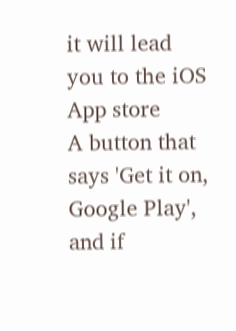it will lead you to the iOS App store
A button that says 'Get it on, Google Play', and if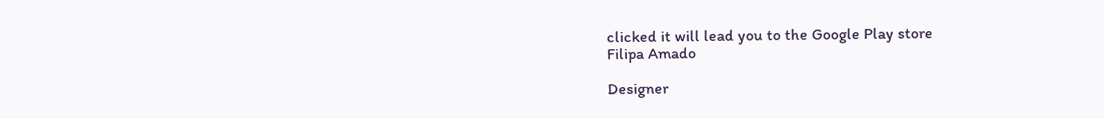clicked it will lead you to the Google Play store
Filipa Amado

Designer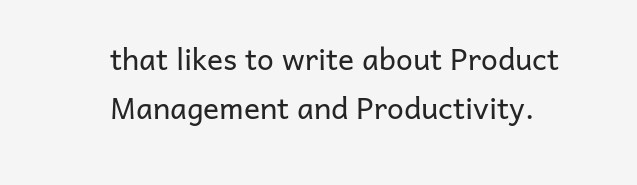that likes to write about Product Management and Productivity.